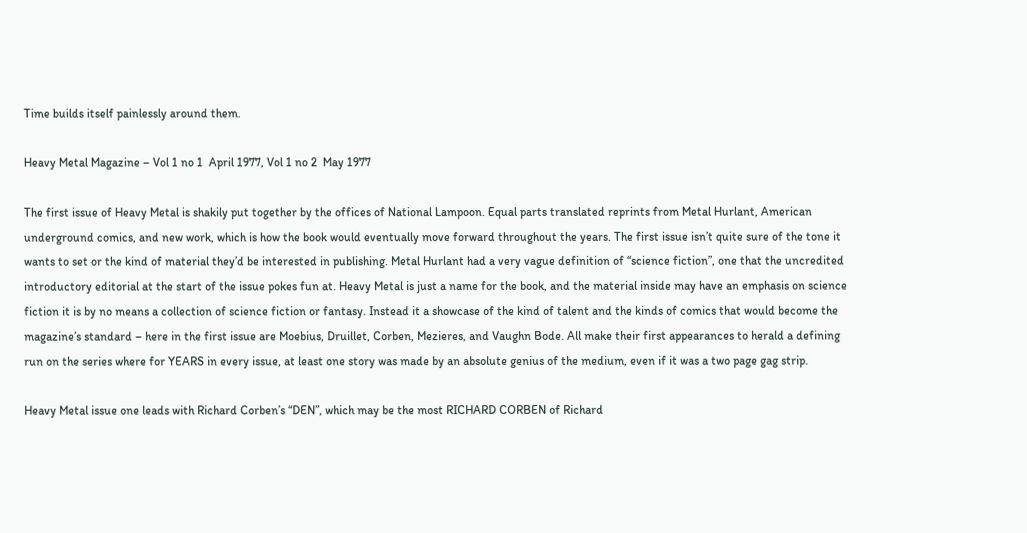Time builds itself painlessly around them.

Heavy Metal Magazine – Vol 1 no 1  April 1977, Vol 1 no 2  May 1977

The first issue of Heavy Metal is shakily put together by the offices of National Lampoon. Equal parts translated reprints from Metal Hurlant, American underground comics, and new work, which is how the book would eventually move forward throughout the years. The first issue isn’t quite sure of the tone it wants to set or the kind of material they’d be interested in publishing. Metal Hurlant had a very vague definition of “science fiction”, one that the uncredited introductory editorial at the start of the issue pokes fun at. Heavy Metal is just a name for the book, and the material inside may have an emphasis on science fiction it is by no means a collection of science fiction or fantasy. Instead it a showcase of the kind of talent and the kinds of comics that would become the magazine’s standard – here in the first issue are Moebius, Druillet, Corben, Mezieres, and Vaughn Bode. All make their first appearances to herald a defining run on the series where for YEARS in every issue, at least one story was made by an absolute genius of the medium, even if it was a two page gag strip.

Heavy Metal issue one leads with Richard Corben’s “DEN”, which may be the most RICHARD CORBEN of Richard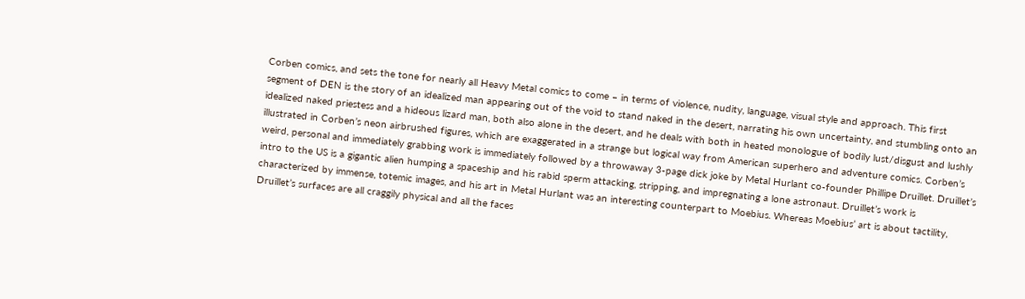Corben comics, and sets the tone for nearly all Heavy Metal comics to come – in terms of violence, nudity, language, visual style and approach. This first segment of DEN is the story of an idealized man appearing out of the void to stand naked in the desert, narrating his own uncertainty, and stumbling onto an idealized naked priestess and a hideous lizard man, both also alone in the desert, and he deals with both in heated monologue of bodily lust/disgust and lushly illustrated in Corben’s neon airbrushed figures, which are exaggerated in a strange but logical way from American superhero and adventure comics. Corben’s weird, personal and immediately grabbing work is immediately followed by a throwaway 3-page dick joke by Metal Hurlant co-founder Phillipe Druillet. Druillet’s intro to the US is a gigantic alien humping a spaceship and his rabid sperm attacking, stripping, and impregnating a lone astronaut. Druillet’s work is characterized by immense, totemic images, and his art in Metal Hurlant was an interesting counterpart to Moebius. Whereas Moebius’ art is about tactility, Druillet’s surfaces are all craggily physical and all the faces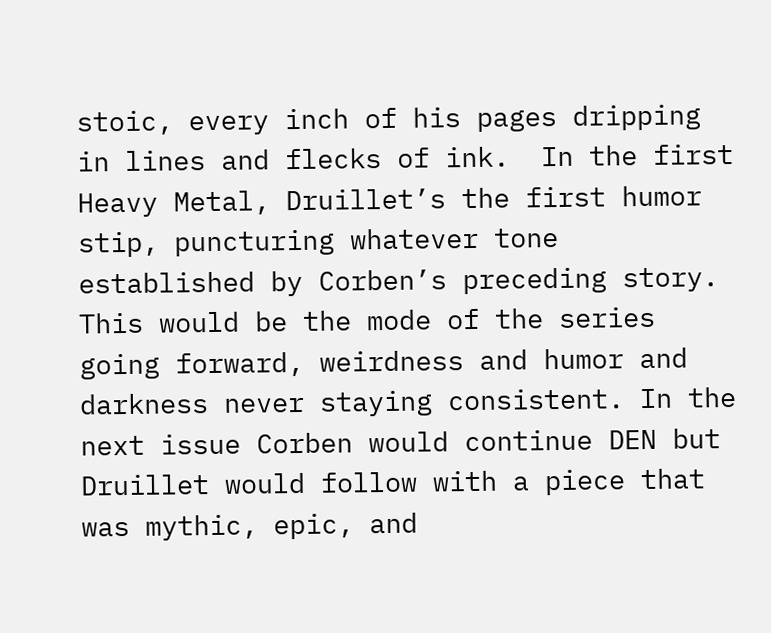stoic, every inch of his pages dripping in lines and flecks of ink.  In the first Heavy Metal, Druillet’s the first humor stip, puncturing whatever tone established by Corben’s preceding story. This would be the mode of the series going forward, weirdness and humor and darkness never staying consistent. In the next issue Corben would continue DEN but  Druillet would follow with a piece that was mythic, epic, and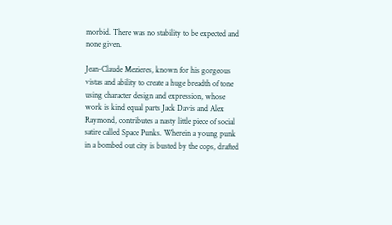morbid. There was no stability to be expected and none given.

Jean-Claude Mezieres, known for his gorgeous vistas and ability to create a huge breadth of tone using character design and expression, whose work is kind equal parts Jack Davis and Alex Raymond, contributes a nasty little piece of social satire called Space Punks. Wherein a young punk in a bombed out city is busted by the cops, drafted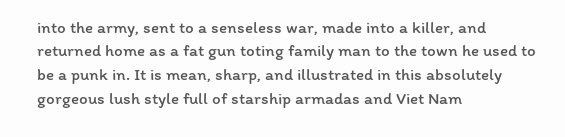into the army, sent to a senseless war, made into a killer, and returned home as a fat gun toting family man to the town he used to be a punk in. It is mean, sharp, and illustrated in this absolutely gorgeous lush style full of starship armadas and Viet Nam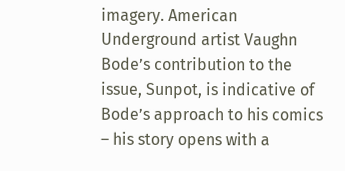imagery. American Underground artist Vaughn Bode’s contribution to the issue, Sunpot, is indicative of Bode’s approach to his comics – his story opens with a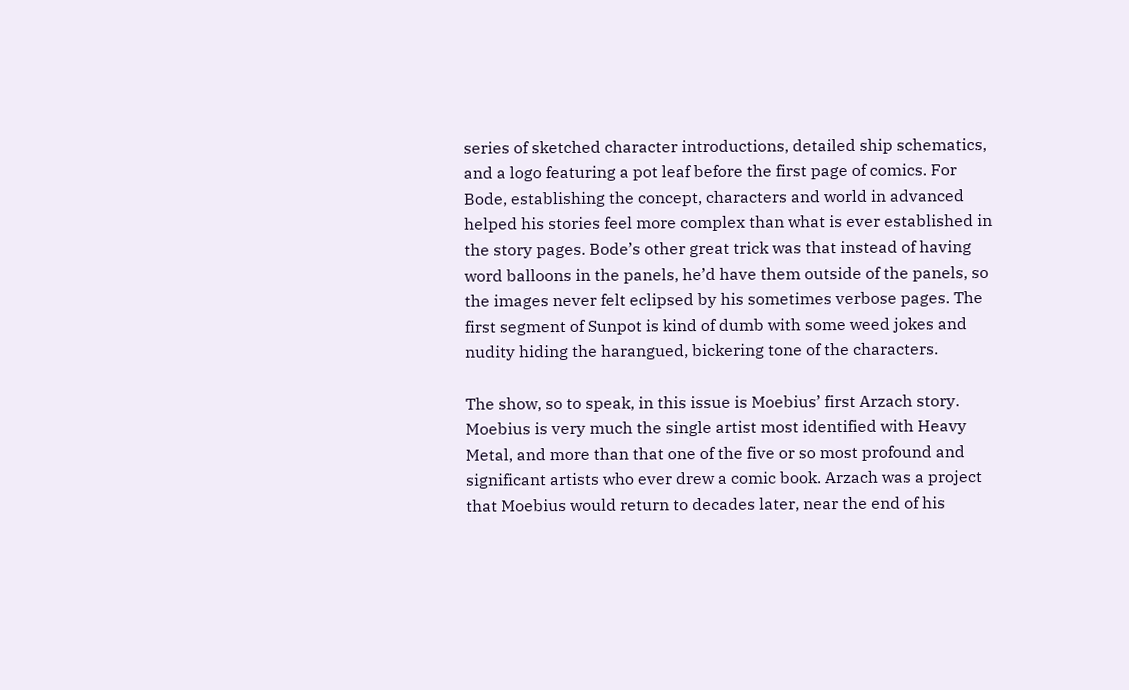series of sketched character introductions, detailed ship schematics, and a logo featuring a pot leaf before the first page of comics. For Bode, establishing the concept, characters and world in advanced helped his stories feel more complex than what is ever established in the story pages. Bode’s other great trick was that instead of having word balloons in the panels, he’d have them outside of the panels, so the images never felt eclipsed by his sometimes verbose pages. The first segment of Sunpot is kind of dumb with some weed jokes and nudity hiding the harangued, bickering tone of the characters.

The show, so to speak, in this issue is Moebius’ first Arzach story. Moebius is very much the single artist most identified with Heavy Metal, and more than that one of the five or so most profound and significant artists who ever drew a comic book. Arzach was a project that Moebius would return to decades later, near the end of his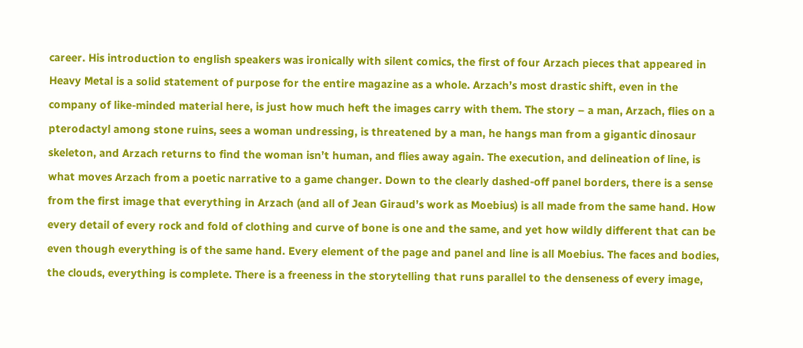career. His introduction to english speakers was ironically with silent comics, the first of four Arzach pieces that appeared in Heavy Metal is a solid statement of purpose for the entire magazine as a whole. Arzach’s most drastic shift, even in the company of like-minded material here, is just how much heft the images carry with them. The story – a man, Arzach, flies on a pterodactyl among stone ruins, sees a woman undressing, is threatened by a man, he hangs man from a gigantic dinosaur skeleton, and Arzach returns to find the woman isn’t human, and flies away again. The execution, and delineation of line, is what moves Arzach from a poetic narrative to a game changer. Down to the clearly dashed-off panel borders, there is a sense from the first image that everything in Arzach (and all of Jean Giraud’s work as Moebius) is all made from the same hand. How every detail of every rock and fold of clothing and curve of bone is one and the same, and yet how wildly different that can be even though everything is of the same hand. Every element of the page and panel and line is all Moebius. The faces and bodies, the clouds, everything is complete. There is a freeness in the storytelling that runs parallel to the denseness of every image,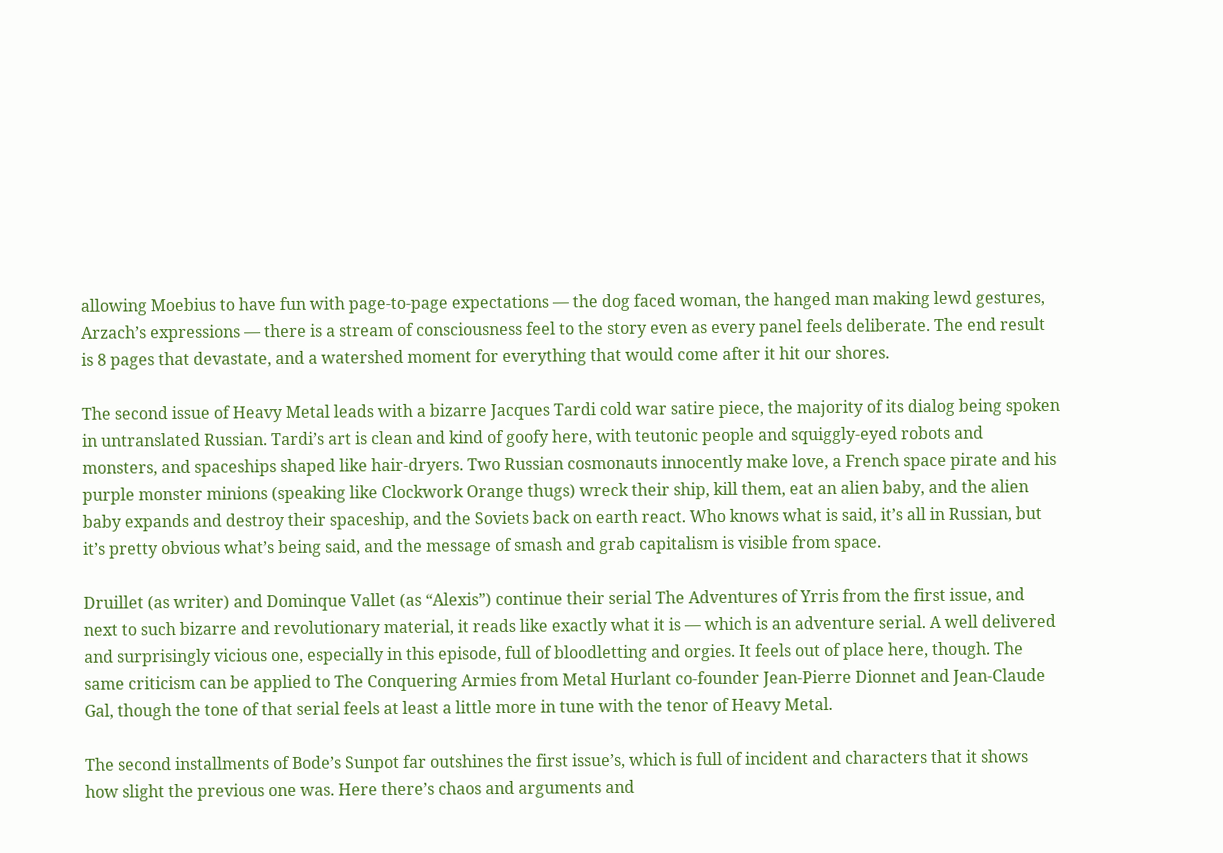allowing Moebius to have fun with page-to-page expectations — the dog faced woman, the hanged man making lewd gestures, Arzach’s expressions — there is a stream of consciousness feel to the story even as every panel feels deliberate. The end result is 8 pages that devastate, and a watershed moment for everything that would come after it hit our shores.

The second issue of Heavy Metal leads with a bizarre Jacques Tardi cold war satire piece, the majority of its dialog being spoken in untranslated Russian. Tardi’s art is clean and kind of goofy here, with teutonic people and squiggly-eyed robots and monsters, and spaceships shaped like hair-dryers. Two Russian cosmonauts innocently make love, a French space pirate and his purple monster minions (speaking like Clockwork Orange thugs) wreck their ship, kill them, eat an alien baby, and the alien baby expands and destroy their spaceship, and the Soviets back on earth react. Who knows what is said, it’s all in Russian, but it’s pretty obvious what’s being said, and the message of smash and grab capitalism is visible from space.

Druillet (as writer) and Dominque Vallet (as “Alexis”) continue their serial The Adventures of Yrris from the first issue, and next to such bizarre and revolutionary material, it reads like exactly what it is — which is an adventure serial. A well delivered and surprisingly vicious one, especially in this episode, full of bloodletting and orgies. It feels out of place here, though. The same criticism can be applied to The Conquering Armies from Metal Hurlant co-founder Jean-Pierre Dionnet and Jean-Claude Gal, though the tone of that serial feels at least a little more in tune with the tenor of Heavy Metal.

The second installments of Bode’s Sunpot far outshines the first issue’s, which is full of incident and characters that it shows how slight the previous one was. Here there’s chaos and arguments and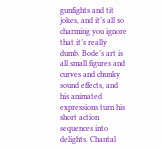gunfights and tit jokes, and it’s all so charming you ignore that it’s really dumb. Bode’s art is all small figures and curves and chunky sound effects, and his animated expressions turn his short action sequences into delights. Chantal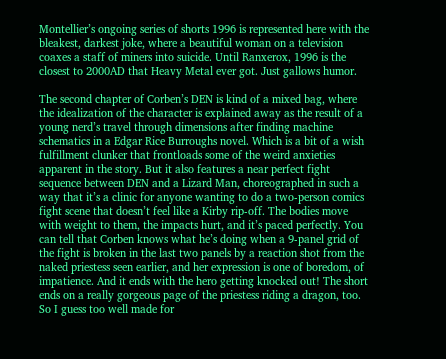Montellier’s ongoing series of shorts 1996 is represented here with the bleakest, darkest joke, where a beautiful woman on a television coaxes a staff of miners into suicide. Until Ranxerox, 1996 is the closest to 2000AD that Heavy Metal ever got. Just gallows humor.

The second chapter of Corben’s DEN is kind of a mixed bag, where the idealization of the character is explained away as the result of a young nerd’s travel through dimensions after finding machine schematics in a Edgar Rice Burroughs novel. Which is a bit of a wish fulfillment clunker that frontloads some of the weird anxieties apparent in the story. But it also features a near perfect fight sequence between DEN and a Lizard Man, choreographed in such a way that it’s a clinic for anyone wanting to do a two-person comics fight scene that doesn’t feel like a Kirby rip-off. The bodies move with weight to them, the impacts hurt, and it’s paced perfectly. You can tell that Corben knows what he’s doing when a 9-panel grid of the fight is broken in the last two panels by a reaction shot from the naked priestess seen earlier, and her expression is one of boredom, of impatience. And it ends with the hero getting knocked out! The short ends on a really gorgeous page of the priestess riding a dragon, too. So I guess too well made for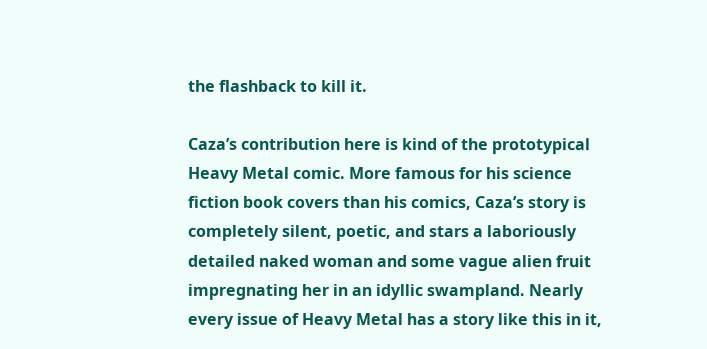the flashback to kill it.

Caza’s contribution here is kind of the prototypical Heavy Metal comic. More famous for his science fiction book covers than his comics, Caza’s story is completely silent, poetic, and stars a laboriously detailed naked woman and some vague alien fruit impregnating her in an idyllic swampland. Nearly every issue of Heavy Metal has a story like this in it,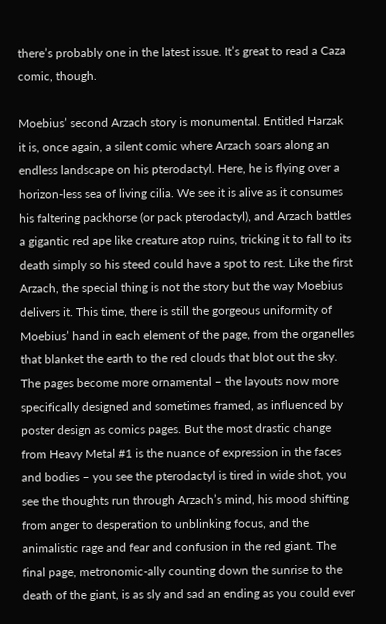there’s probably one in the latest issue. It’s great to read a Caza comic, though.

Moebius’ second Arzach story is monumental. Entitled Harzak it is, once again, a silent comic where Arzach soars along an endless landscape on his pterodactyl. Here, he is flying over a horizon-less sea of living cilia. We see it is alive as it consumes his faltering packhorse (or pack pterodactyl), and Arzach battles a gigantic red ape like creature atop ruins, tricking it to fall to its death simply so his steed could have a spot to rest. Like the first Arzach, the special thing is not the story but the way Moebius delivers it. This time, there is still the gorgeous uniformity of Moebius’ hand in each element of the page, from the organelles that blanket the earth to the red clouds that blot out the sky. The pages become more ornamental – the layouts now more specifically designed and sometimes framed, as influenced by poster design as comics pages. But the most drastic change from Heavy Metal #1 is the nuance of expression in the faces and bodies – you see the pterodactyl is tired in wide shot, you see the thoughts run through Arzach’s mind, his mood shifting from anger to desperation to unblinking focus, and the animalistic rage and fear and confusion in the red giant. The final page, metronomic-ally counting down the sunrise to the death of the giant, is as sly and sad an ending as you could ever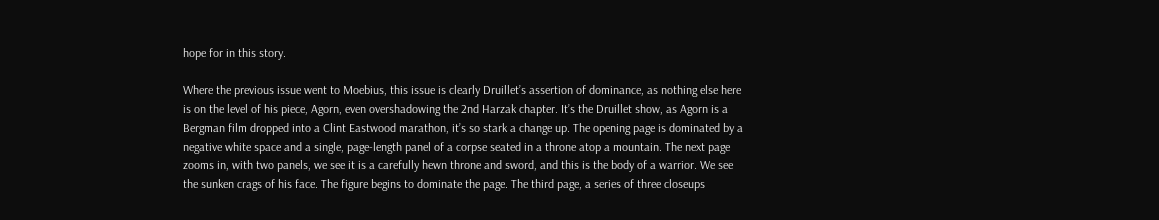hope for in this story.

Where the previous issue went to Moebius, this issue is clearly Druillet’s assertion of dominance, as nothing else here is on the level of his piece, Agorn, even overshadowing the 2nd Harzak chapter. It’s the Druillet show, as Agorn is a Bergman film dropped into a Clint Eastwood marathon, it’s so stark a change up. The opening page is dominated by a negative white space and a single, page-length panel of a corpse seated in a throne atop a mountain. The next page zooms in, with two panels, we see it is a carefully hewn throne and sword, and this is the body of a warrior. We see the sunken crags of his face. The figure begins to dominate the page. The third page, a series of three closeups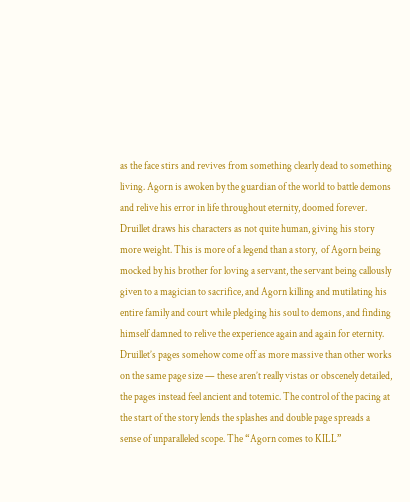as the face stirs and revives from something clearly dead to something living. Agorn is awoken by the guardian of the world to battle demons and relive his error in life throughout eternity, doomed forever. Druillet draws his characters as not quite human, giving his story more weight. This is more of a legend than a story,  of Agorn being mocked by his brother for loving a servant, the servant being callously given to a magician to sacrifice, and Agorn killing and mutilating his entire family and court while pledging his soul to demons, and finding himself damned to relive the experience again and again for eternity. Druillet’s pages somehow come off as more massive than other works on the same page size — these aren’t really vistas or obscenely detailed, the pages instead feel ancient and totemic. The control of the pacing at the start of the story lends the splashes and double page spreads a sense of unparalleled scope. The “Agorn comes to KILL”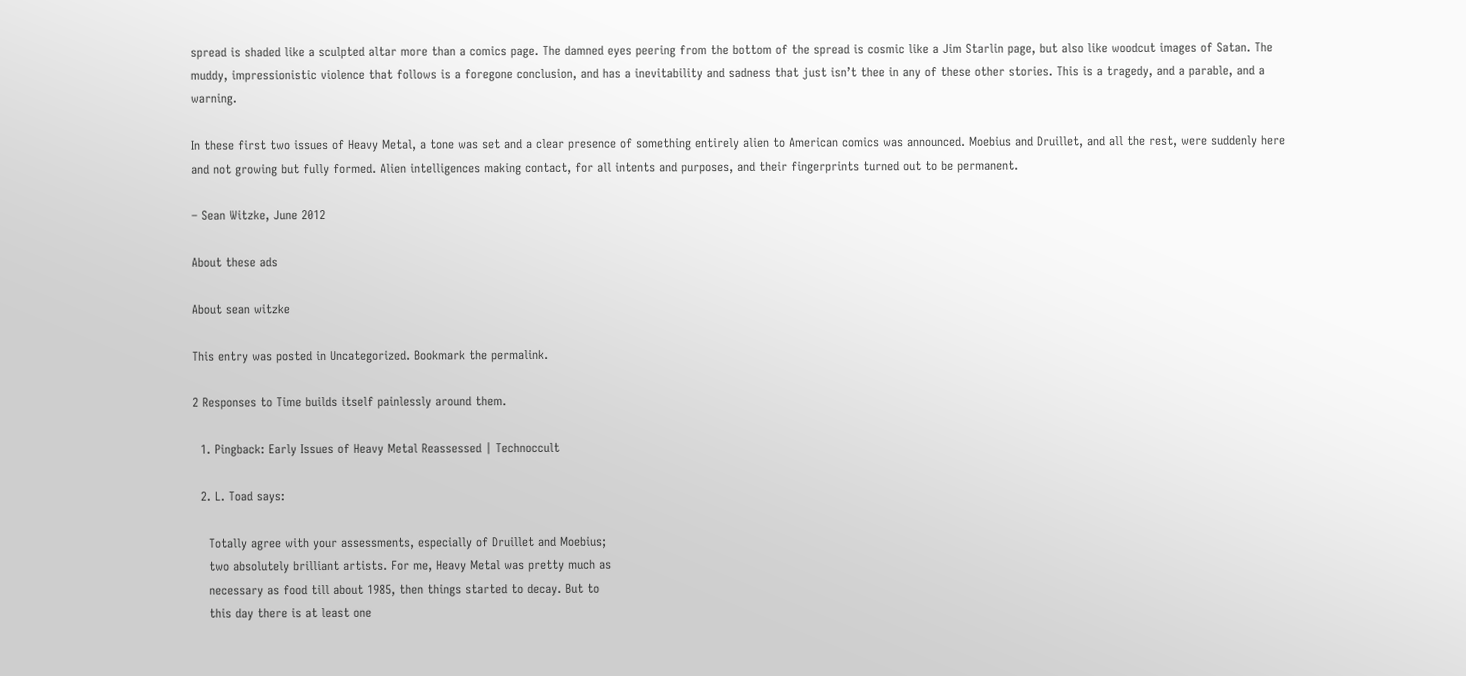spread is shaded like a sculpted altar more than a comics page. The damned eyes peering from the bottom of the spread is cosmic like a Jim Starlin page, but also like woodcut images of Satan. The muddy, impressionistic violence that follows is a foregone conclusion, and has a inevitability and sadness that just isn’t thee in any of these other stories. This is a tragedy, and a parable, and a warning.

In these first two issues of Heavy Metal, a tone was set and a clear presence of something entirely alien to American comics was announced. Moebius and Druillet, and all the rest, were suddenly here and not growing but fully formed. Alien intelligences making contact, for all intents and purposes, and their fingerprints turned out to be permanent.

– Sean Witzke, June 2012

About these ads

About sean witzke

This entry was posted in Uncategorized. Bookmark the permalink.

2 Responses to Time builds itself painlessly around them.

  1. Pingback: Early Issues of Heavy Metal Reassessed | Technoccult

  2. L. Toad says:

    Totally agree with your assessments, especially of Druillet and Moebius;
    two absolutely brilliant artists. For me, Heavy Metal was pretty much as
    necessary as food till about 1985, then things started to decay. But to
    this day there is at least one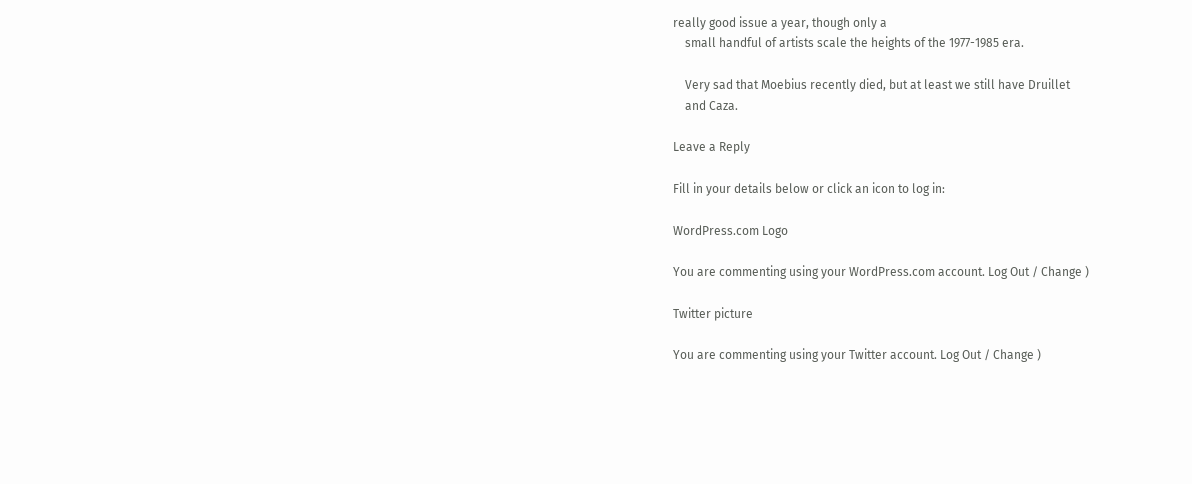really good issue a year, though only a
    small handful of artists scale the heights of the 1977-1985 era.

    Very sad that Moebius recently died, but at least we still have Druillet
    and Caza.

Leave a Reply

Fill in your details below or click an icon to log in:

WordPress.com Logo

You are commenting using your WordPress.com account. Log Out / Change )

Twitter picture

You are commenting using your Twitter account. Log Out / Change )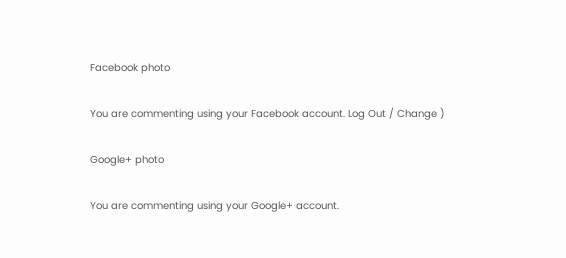Facebook photo

You are commenting using your Facebook account. Log Out / Change )

Google+ photo

You are commenting using your Google+ account.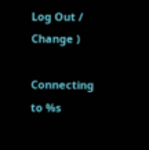Log Out / Change )

Connecting to %s